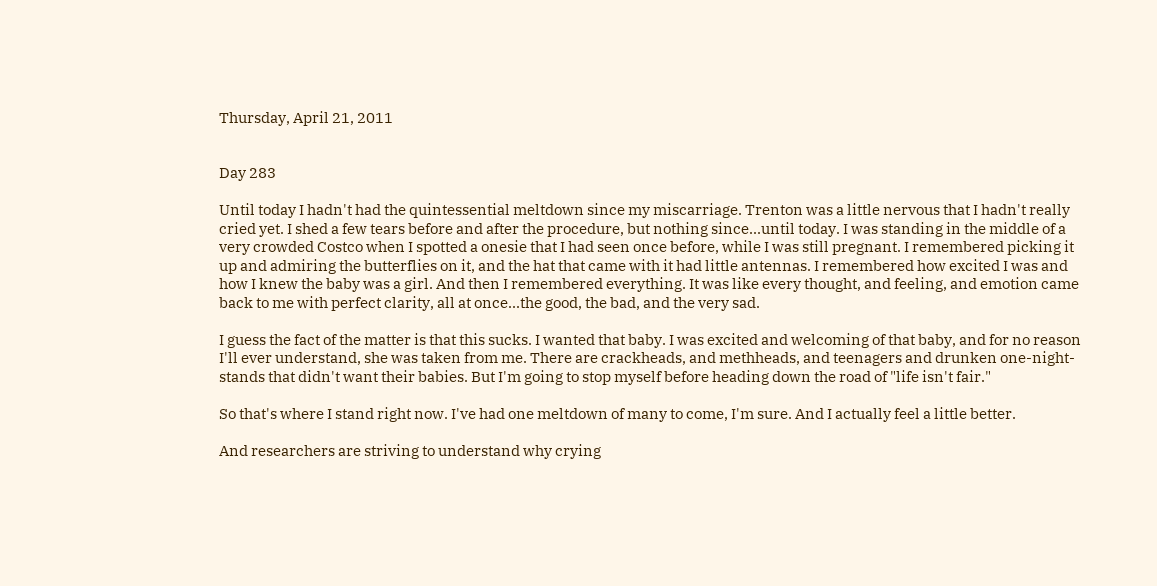Thursday, April 21, 2011


Day 283

Until today I hadn't had the quintessential meltdown since my miscarriage. Trenton was a little nervous that I hadn't really cried yet. I shed a few tears before and after the procedure, but nothing since...until today. I was standing in the middle of a very crowded Costco when I spotted a onesie that I had seen once before, while I was still pregnant. I remembered picking it up and admiring the butterflies on it, and the hat that came with it had little antennas. I remembered how excited I was and how I knew the baby was a girl. And then I remembered everything. It was like every thought, and feeling, and emotion came back to me with perfect clarity, all at once...the good, the bad, and the very sad.

I guess the fact of the matter is that this sucks. I wanted that baby. I was excited and welcoming of that baby, and for no reason I'll ever understand, she was taken from me. There are crackheads, and methheads, and teenagers and drunken one-night-stands that didn't want their babies. But I'm going to stop myself before heading down the road of "life isn't fair."

So that's where I stand right now. I've had one meltdown of many to come, I'm sure. And I actually feel a little better.

And researchers are striving to understand why crying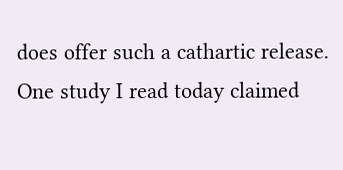does offer such a cathartic release. One study I read today claimed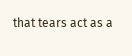that tears act as a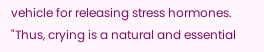vehicle for releasing stress hormones. "Thus, crying is a natural and essential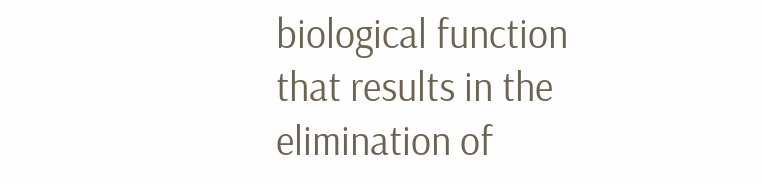biological function that results in the elimination of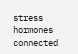stress hormones connected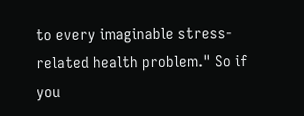to every imaginable stress-related health problem." So if you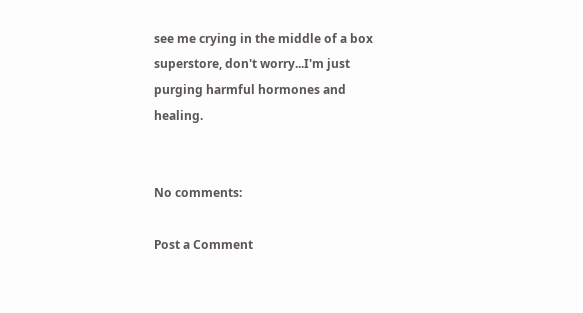see me crying in the middle of a box superstore, don't worry...I'm just purging harmful hormones and healing.


No comments:

Post a Comment